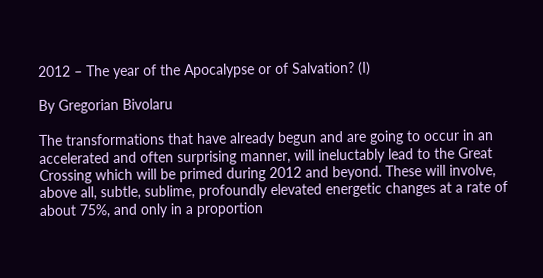2012 – The year of the Apocalypse or of Salvation? (I)

By Gregorian Bivolaru

The transformations that have already begun and are going to occur in an accelerated and often surprising manner, will ineluctably lead to the Great Crossing which will be primed during 2012 and beyond. These will involve, above all, subtle, sublime, profoundly elevated energetic changes at a rate of about 75%, and only in a proportion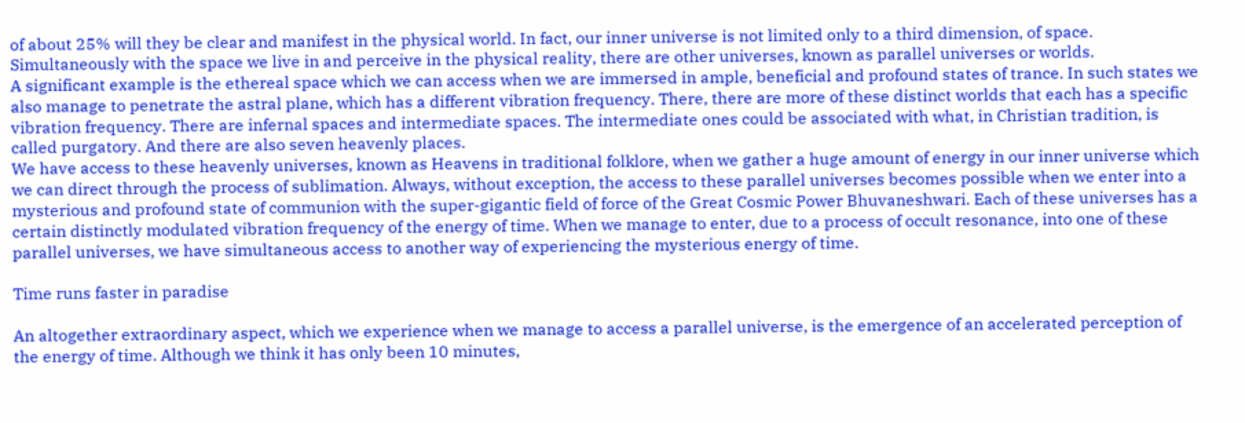of about 25% will they be clear and manifest in the physical world. In fact, our inner universe is not limited only to a third dimension, of space. Simultaneously with the space we live in and perceive in the physical reality, there are other universes, known as parallel universes or worlds.
A significant example is the ethereal space which we can access when we are immersed in ample, beneficial and profound states of trance. In such states we also manage to penetrate the astral plane, which has a different vibration frequency. There, there are more of these distinct worlds that each has a specific vibration frequency. There are infernal spaces and intermediate spaces. The intermediate ones could be associated with what, in Christian tradition, is called purgatory. And there are also seven heavenly places.
We have access to these heavenly universes, known as Heavens in traditional folklore, when we gather a huge amount of energy in our inner universe which we can direct through the process of sublimation. Always, without exception, the access to these parallel universes becomes possible when we enter into a mysterious and profound state of communion with the super-gigantic field of force of the Great Cosmic Power Bhuvaneshwari. Each of these universes has a certain distinctly modulated vibration frequency of the energy of time. When we manage to enter, due to a process of occult resonance, into one of these parallel universes, we have simultaneous access to another way of experiencing the mysterious energy of time.

Time runs faster in paradise

An altogether extraordinary aspect, which we experience when we manage to access a parallel universe, is the emergence of an accelerated perception of the energy of time. Although we think it has only been 10 minutes,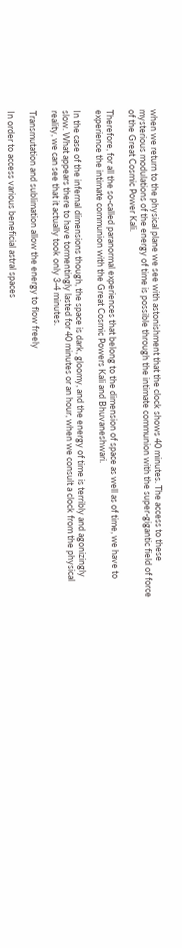when we return to the physical plane we see with astonishment that the clock shows 40 minutes. The access to these mysterious modulations of the energy of time is possible through the intimate communion with the super-gigantic field of force of the Great Cosmic Power Kali.

Therefore, for all the so-called paranormal experiences that belong to the dimension of space as well as of time, we have to experience the intimate communion with the Great Cosmic Powers Kali and Bhuvaneshwari.

In the case of the infernal dimensions though, the space is dark, gloomy, and the energy of time is terribly and agonizingly slow. What appears there to have tormentingly lasted for 40 minutes or an hour, when we consult a clock from the physical reality, we can see that it actually took only 3-4 minutes.

Transmutation and sublimation allow the energy to flow freely

In order to access various beneficial astral spaces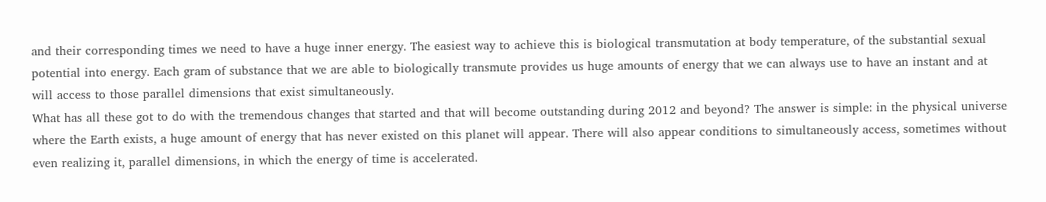and their corresponding times we need to have a huge inner energy. The easiest way to achieve this is biological transmutation at body temperature, of the substantial sexual potential into energy. Each gram of substance that we are able to biologically transmute provides us huge amounts of energy that we can always use to have an instant and at will access to those parallel dimensions that exist simultaneously.
What has all these got to do with the tremendous changes that started and that will become outstanding during 2012 and beyond? The answer is simple: in the physical universe where the Earth exists, a huge amount of energy that has never existed on this planet will appear. There will also appear conditions to simultaneously access, sometimes without even realizing it, parallel dimensions, in which the energy of time is accelerated.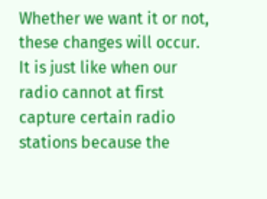Whether we want it or not, these changes will occur. It is just like when our radio cannot at first capture certain radio stations because the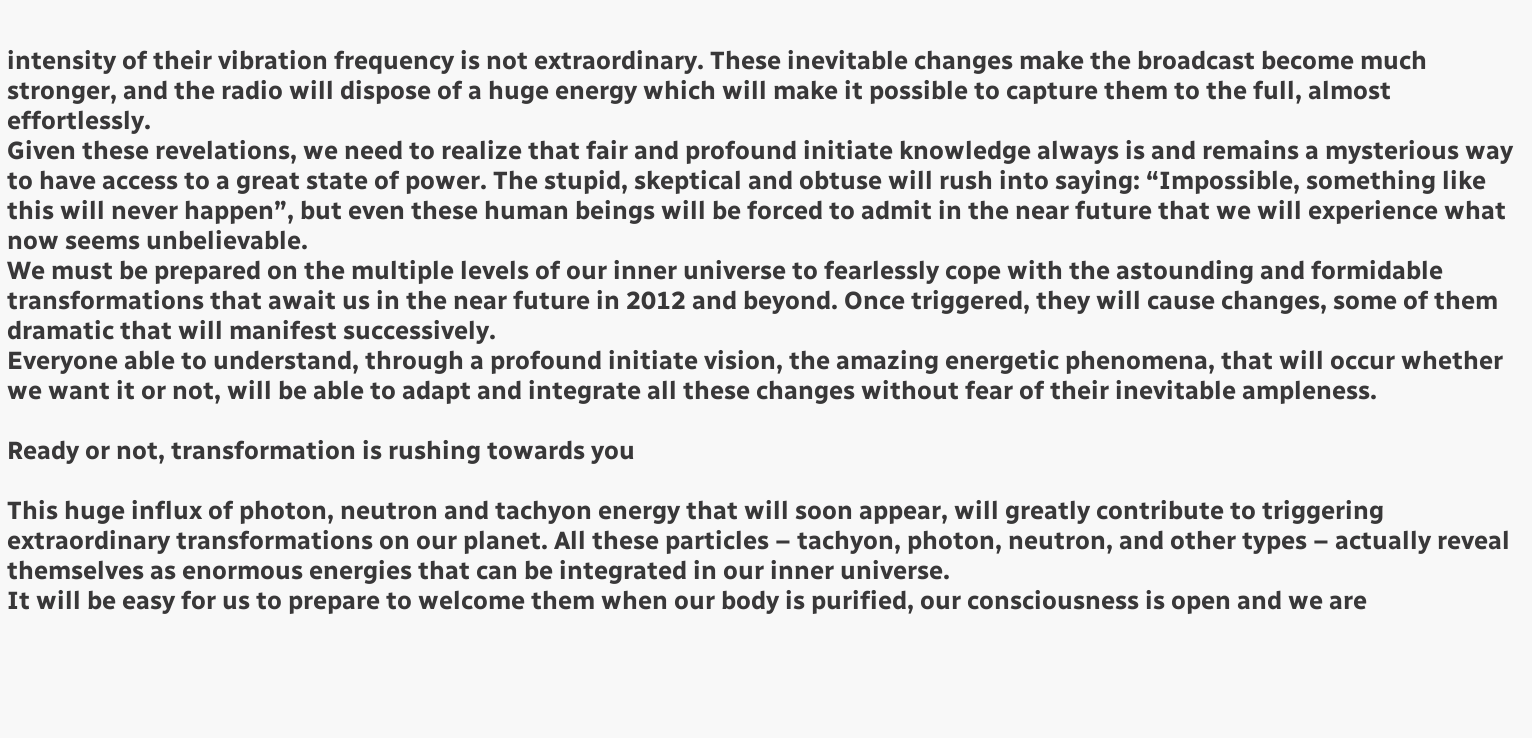intensity of their vibration frequency is not extraordinary. These inevitable changes make the broadcast become much stronger, and the radio will dispose of a huge energy which will make it possible to capture them to the full, almost effortlessly.
Given these revelations, we need to realize that fair and profound initiate knowledge always is and remains a mysterious way to have access to a great state of power. The stupid, skeptical and obtuse will rush into saying: “Impossible, something like this will never happen”, but even these human beings will be forced to admit in the near future that we will experience what now seems unbelievable.
We must be prepared on the multiple levels of our inner universe to fearlessly cope with the astounding and formidable transformations that await us in the near future in 2012 and beyond. Once triggered, they will cause changes, some of them dramatic that will manifest successively.
Everyone able to understand, through a profound initiate vision, the amazing energetic phenomena, that will occur whether we want it or not, will be able to adapt and integrate all these changes without fear of their inevitable ampleness.

Ready or not, transformation is rushing towards you

This huge influx of photon, neutron and tachyon energy that will soon appear, will greatly contribute to triggering extraordinary transformations on our planet. All these particles – tachyon, photon, neutron, and other types – actually reveal themselves as enormous energies that can be integrated in our inner universe.
It will be easy for us to prepare to welcome them when our body is purified, our consciousness is open and we are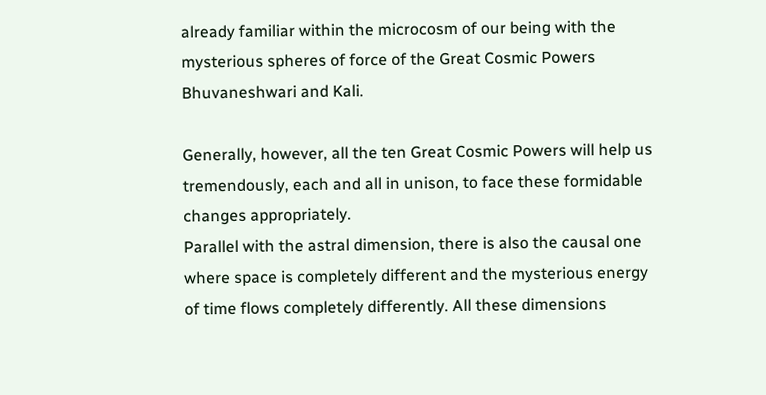already familiar within the microcosm of our being with the mysterious spheres of force of the Great Cosmic Powers Bhuvaneshwari and Kali.

Generally, however, all the ten Great Cosmic Powers will help us tremendously, each and all in unison, to face these formidable changes appropriately.
Parallel with the astral dimension, there is also the causal one where space is completely different and the mysterious energy of time flows completely differently. All these dimensions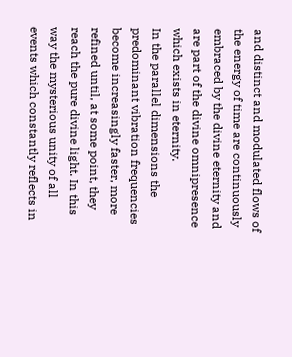and distinct and modulated flows of the energy of time are continuously embraced by the divine eternity and are part of the divine omnipresence which exists in eternity.
In the parallel dimensions the predominant vibration frequencies become increasingly faster, more refined until, at some point, they reach the pure divine light. In this way the mysterious unity of all events which constantly reflects in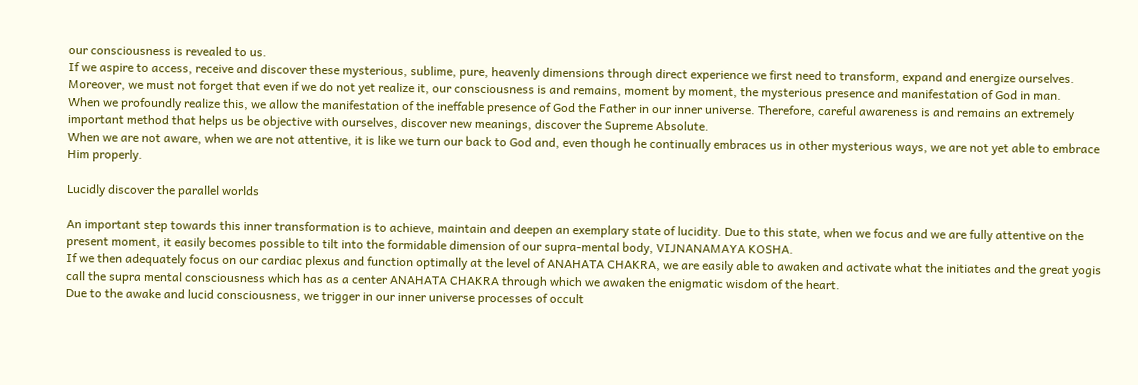our consciousness is revealed to us.
If we aspire to access, receive and discover these mysterious, sublime, pure, heavenly dimensions through direct experience we first need to transform, expand and energize ourselves. Moreover, we must not forget that even if we do not yet realize it, our consciousness is and remains, moment by moment, the mysterious presence and manifestation of God in man.
When we profoundly realize this, we allow the manifestation of the ineffable presence of God the Father in our inner universe. Therefore, careful awareness is and remains an extremely important method that helps us be objective with ourselves, discover new meanings, discover the Supreme Absolute.
When we are not aware, when we are not attentive, it is like we turn our back to God and, even though he continually embraces us in other mysterious ways, we are not yet able to embrace Him properly.

Lucidly discover the parallel worlds

An important step towards this inner transformation is to achieve, maintain and deepen an exemplary state of lucidity. Due to this state, when we focus and we are fully attentive on the present moment, it easily becomes possible to tilt into the formidable dimension of our supra-mental body, VIJNANAMAYA KOSHA.
If we then adequately focus on our cardiac plexus and function optimally at the level of ANAHATA CHAKRA, we are easily able to awaken and activate what the initiates and the great yogis call the supra mental consciousness which has as a center ANAHATA CHAKRA through which we awaken the enigmatic wisdom of the heart.
Due to the awake and lucid consciousness, we trigger in our inner universe processes of occult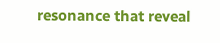resonance that reveal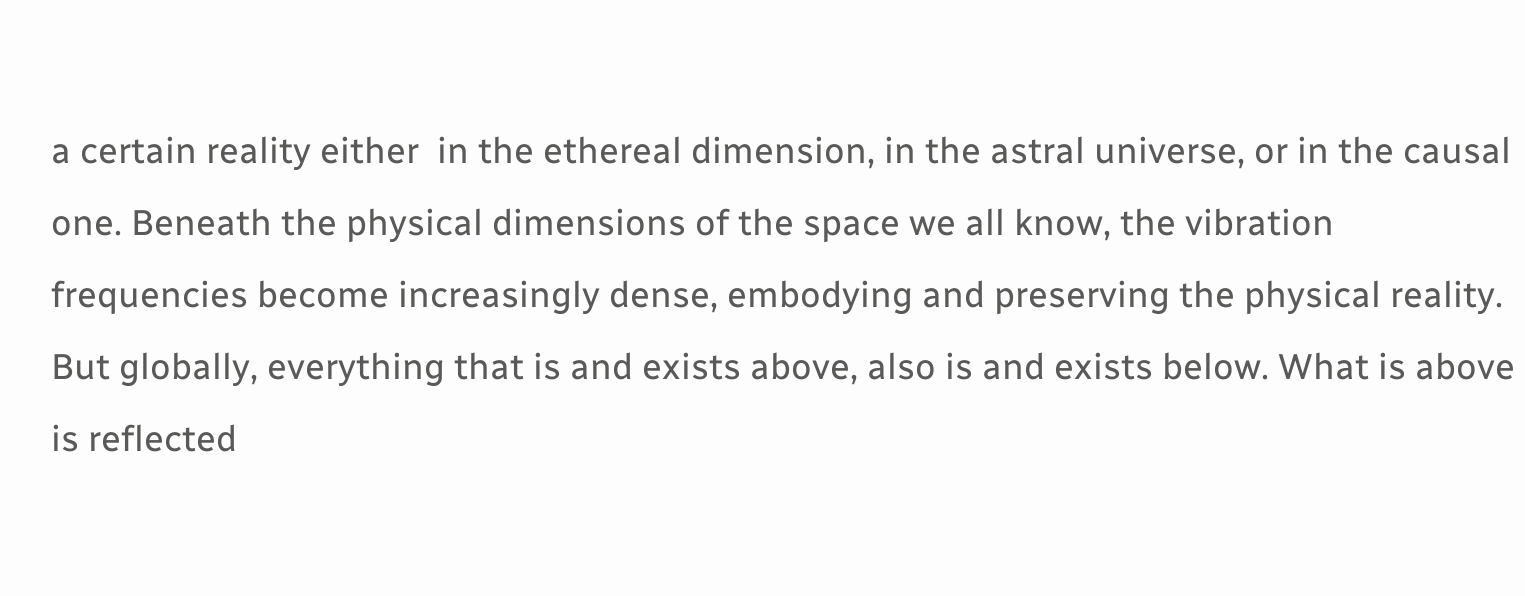a certain reality either  in the ethereal dimension, in the astral universe, or in the causal one. Beneath the physical dimensions of the space we all know, the vibration frequencies become increasingly dense, embodying and preserving the physical reality. But globally, everything that is and exists above, also is and exists below. What is above is reflected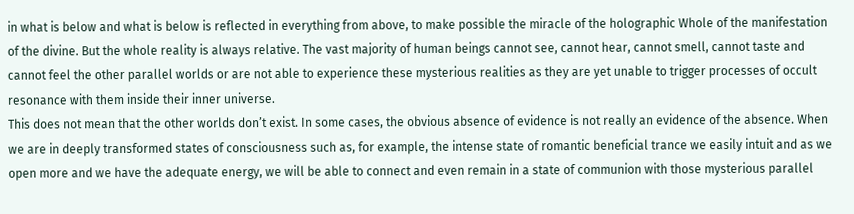in what is below and what is below is reflected in everything from above, to make possible the miracle of the holographic Whole of the manifestation of the divine. But the whole reality is always relative. The vast majority of human beings cannot see, cannot hear, cannot smell, cannot taste and cannot feel the other parallel worlds or are not able to experience these mysterious realities as they are yet unable to trigger processes of occult resonance with them inside their inner universe.
This does not mean that the other worlds don’t exist. In some cases, the obvious absence of evidence is not really an evidence of the absence. When we are in deeply transformed states of consciousness such as, for example, the intense state of romantic beneficial trance we easily intuit and as we open more and we have the adequate energy, we will be able to connect and even remain in a state of communion with those mysterious parallel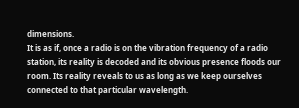dimensions.
It is as if, once a radio is on the vibration frequency of a radio station, its reality is decoded and its obvious presence floods our room. Its reality reveals to us as long as we keep ourselves connected to that particular wavelength.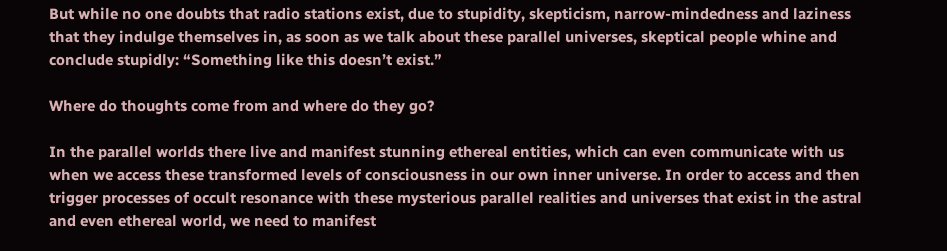But while no one doubts that radio stations exist, due to stupidity, skepticism, narrow-mindedness and laziness that they indulge themselves in, as soon as we talk about these parallel universes, skeptical people whine and conclude stupidly: “Something like this doesn’t exist.”

Where do thoughts come from and where do they go?

In the parallel worlds there live and manifest stunning ethereal entities, which can even communicate with us when we access these transformed levels of consciousness in our own inner universe. In order to access and then trigger processes of occult resonance with these mysterious parallel realities and universes that exist in the astral and even ethereal world, we need to manifest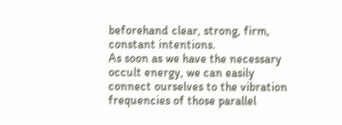beforehand clear, strong, firm, constant intentions.
As soon as we have the necessary occult energy, we can easily connect ourselves to the vibration frequencies of those parallel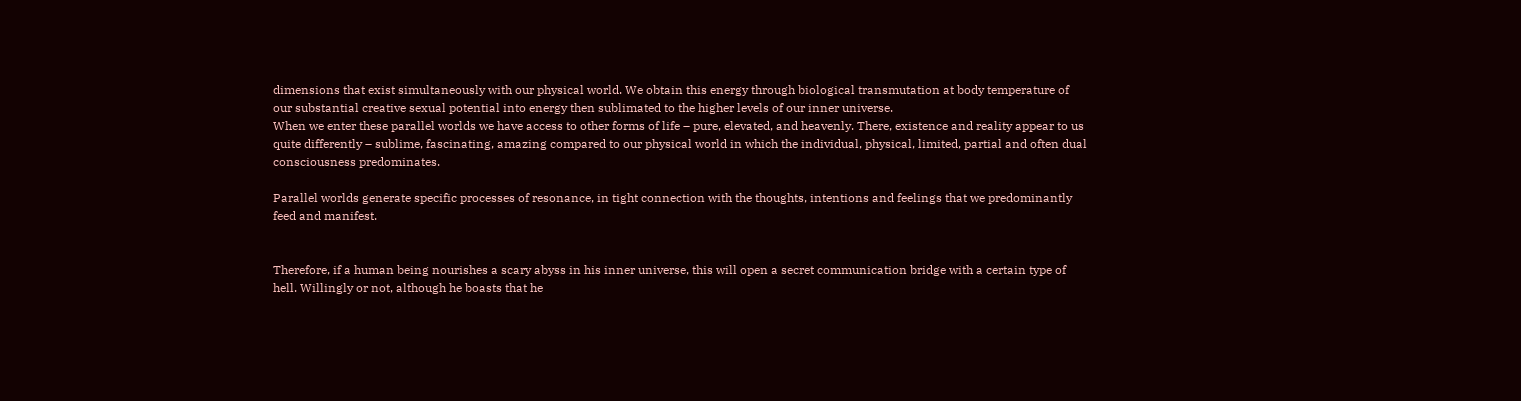dimensions that exist simultaneously with our physical world. We obtain this energy through biological transmutation at body temperature of our substantial creative sexual potential into energy then sublimated to the higher levels of our inner universe.
When we enter these parallel worlds we have access to other forms of life – pure, elevated, and heavenly. There, existence and reality appear to us quite differently – sublime, fascinating, amazing compared to our physical world in which the individual, physical, limited, partial and often dual consciousness predominates.

Parallel worlds generate specific processes of resonance, in tight connection with the thoughts, intentions and feelings that we predominantly feed and manifest.


Therefore, if a human being nourishes a scary abyss in his inner universe, this will open a secret communication bridge with a certain type of hell. Willingly or not, although he boasts that he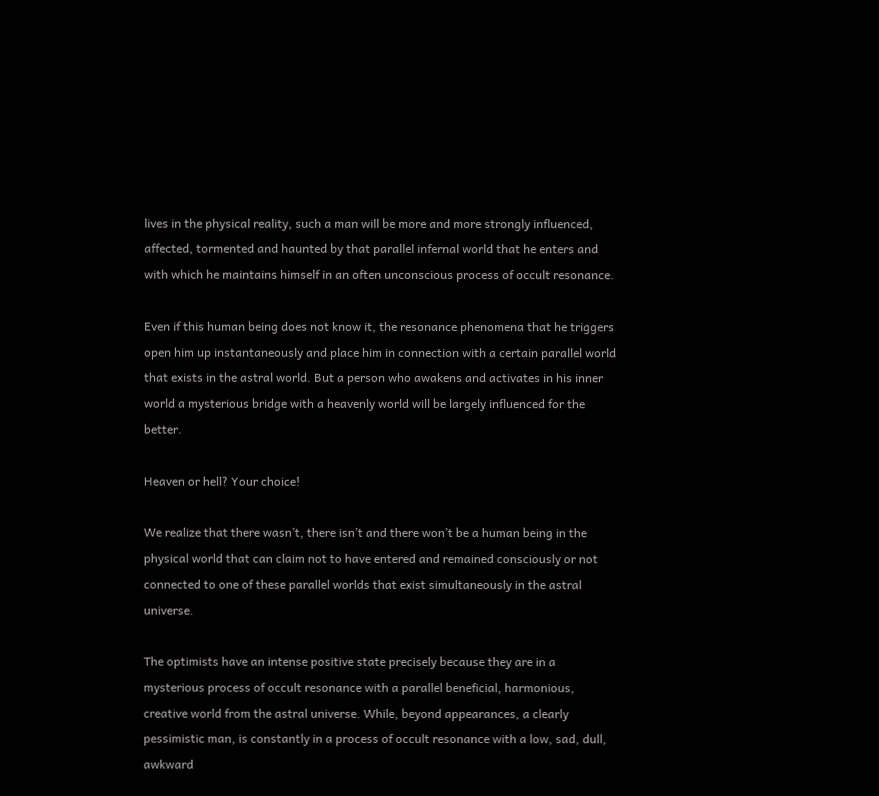lives in the physical reality, such a man will be more and more strongly influenced, affected, tormented and haunted by that parallel infernal world that he enters and with which he maintains himself in an often unconscious process of occult resonance.

Even if this human being does not know it, the resonance phenomena that he triggers open him up instantaneously and place him in connection with a certain parallel world that exists in the astral world. But a person who awakens and activates in his inner world a mysterious bridge with a heavenly world will be largely influenced for the better.

Heaven or hell? Your choice!

We realize that there wasn’t, there isn’t and there won’t be a human being in the physical world that can claim not to have entered and remained consciously or not connected to one of these parallel worlds that exist simultaneously in the astral universe.

The optimists have an intense positive state precisely because they are in a mysterious process of occult resonance with a parallel beneficial, harmonious, creative world from the astral universe. While, beyond appearances, a clearly pessimistic man, is constantly in a process of occult resonance with a low, sad, dull, awkward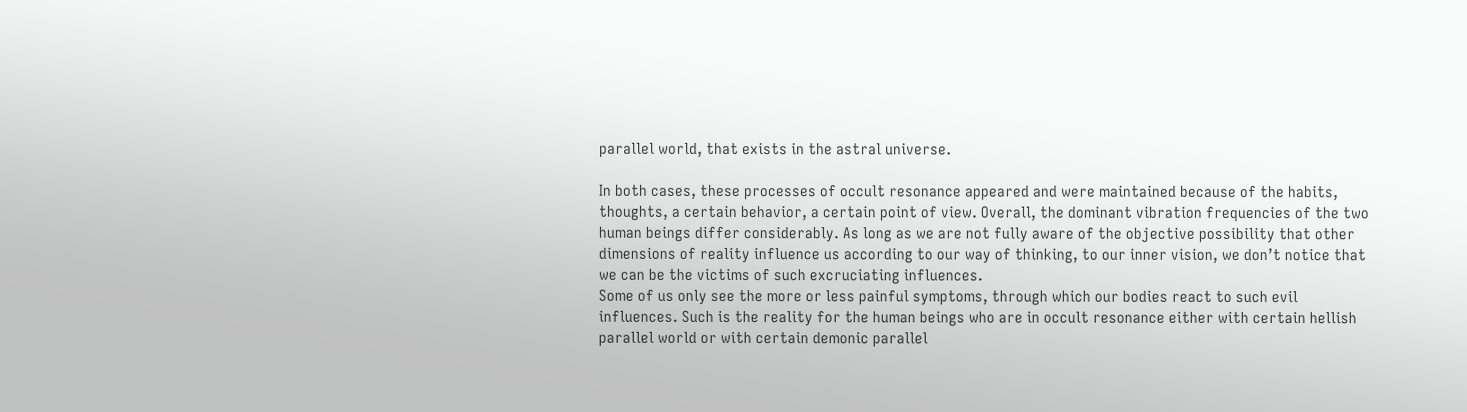parallel world, that exists in the astral universe.

In both cases, these processes of occult resonance appeared and were maintained because of the habits, thoughts, a certain behavior, a certain point of view. Overall, the dominant vibration frequencies of the two human beings differ considerably. As long as we are not fully aware of the objective possibility that other dimensions of reality influence us according to our way of thinking, to our inner vision, we don’t notice that we can be the victims of such excruciating influences.
Some of us only see the more or less painful symptoms, through which our bodies react to such evil influences. Such is the reality for the human beings who are in occult resonance either with certain hellish parallel world or with certain demonic parallel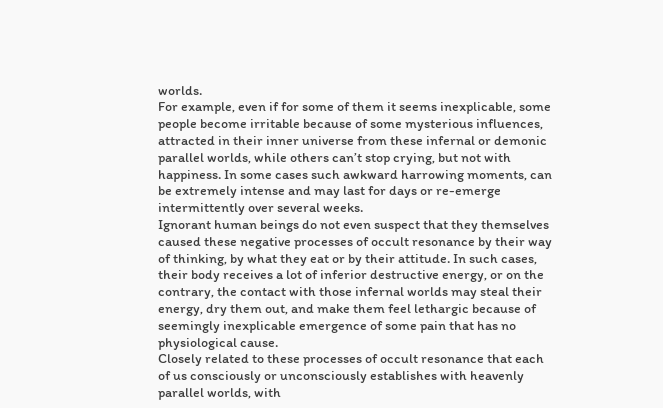worlds.
For example, even if for some of them it seems inexplicable, some people become irritable because of some mysterious influences, attracted in their inner universe from these infernal or demonic parallel worlds, while others can’t stop crying, but not with happiness. In some cases such awkward harrowing moments, can be extremely intense and may last for days or re-emerge intermittently over several weeks.
Ignorant human beings do not even suspect that they themselves caused these negative processes of occult resonance by their way of thinking, by what they eat or by their attitude. In such cases, their body receives a lot of inferior destructive energy, or on the contrary, the contact with those infernal worlds may steal their energy, dry them out, and make them feel lethargic because of seemingly inexplicable emergence of some pain that has no physiological cause.
Closely related to these processes of occult resonance that each of us consciously or unconsciously establishes with heavenly parallel worlds, with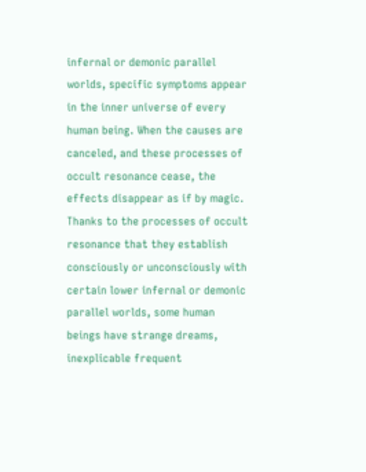infernal or demonic parallel worlds, specific symptoms appear in the inner universe of every human being. When the causes are canceled, and these processes of occult resonance cease, the effects disappear as if by magic.
Thanks to the processes of occult resonance that they establish consciously or unconsciously with certain lower infernal or demonic parallel worlds, some human beings have strange dreams, inexplicable frequent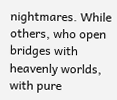nightmares. While others, who open bridges with heavenly worlds, with pure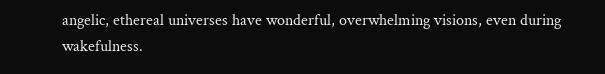angelic, ethereal universes have wonderful, overwhelming visions, even during wakefulness.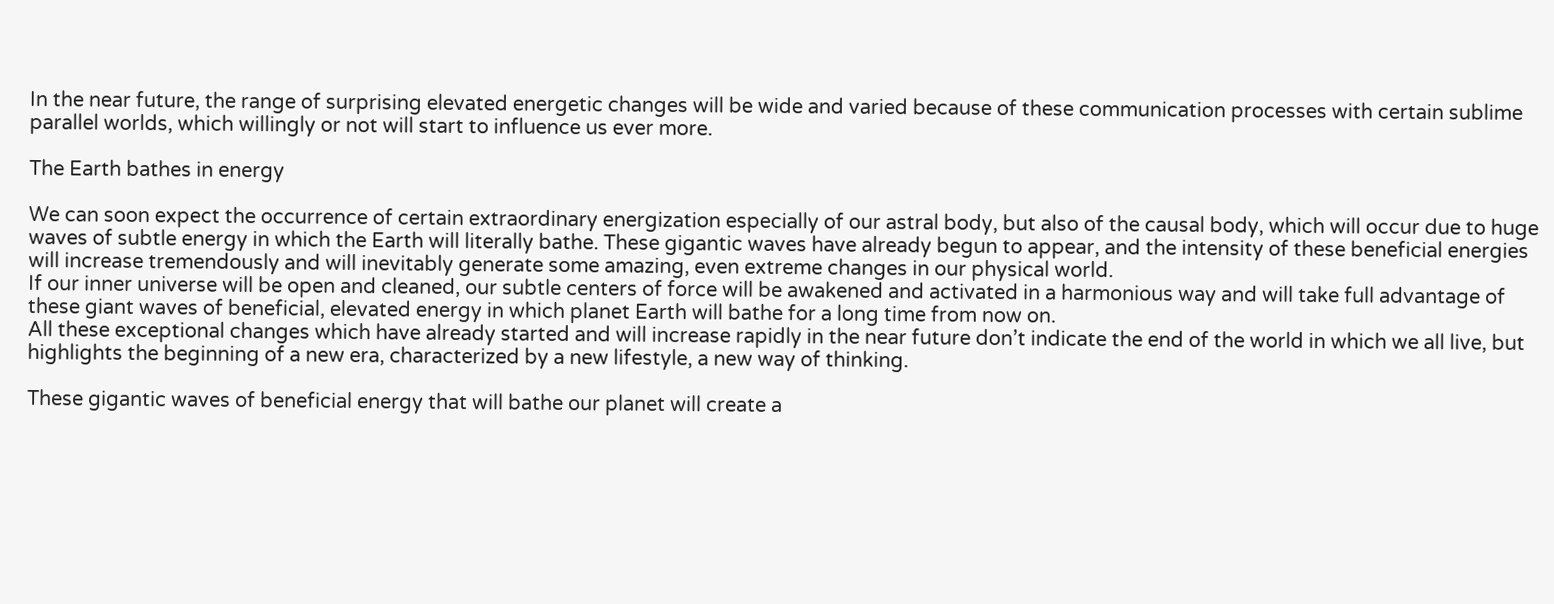In the near future, the range of surprising elevated energetic changes will be wide and varied because of these communication processes with certain sublime parallel worlds, which willingly or not will start to influence us ever more.

The Earth bathes in energy

We can soon expect the occurrence of certain extraordinary energization especially of our astral body, but also of the causal body, which will occur due to huge waves of subtle energy in which the Earth will literally bathe. These gigantic waves have already begun to appear, and the intensity of these beneficial energies will increase tremendously and will inevitably generate some amazing, even extreme changes in our physical world.
If our inner universe will be open and cleaned, our subtle centers of force will be awakened and activated in a harmonious way and will take full advantage of these giant waves of beneficial, elevated energy in which planet Earth will bathe for a long time from now on.
All these exceptional changes which have already started and will increase rapidly in the near future don’t indicate the end of the world in which we all live, but highlights the beginning of a new era, characterized by a new lifestyle, a new way of thinking.

These gigantic waves of beneficial energy that will bathe our planet will create a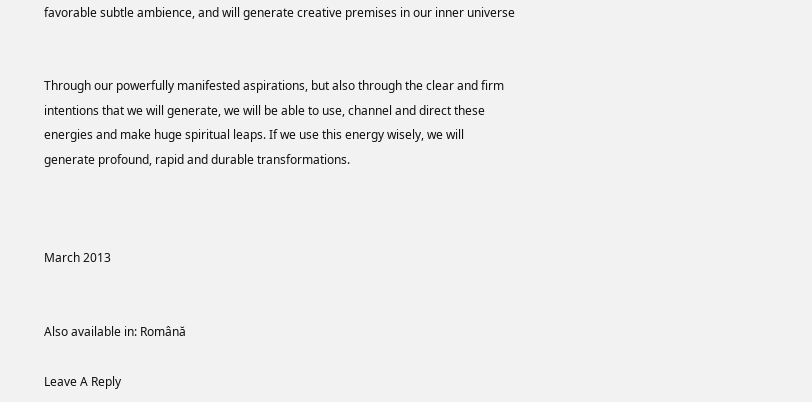favorable subtle ambience, and will generate creative premises in our inner universe


Through our powerfully manifested aspirations, but also through the clear and firm intentions that we will generate, we will be able to use, channel and direct these energies and make huge spiritual leaps. If we use this energy wisely, we will generate profound, rapid and durable transformations.



March 2013


Also available in: Română

Leave A Reply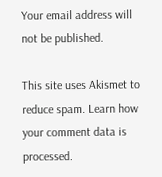Your email address will not be published.

This site uses Akismet to reduce spam. Learn how your comment data is processed.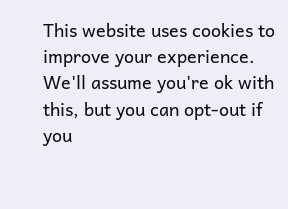This website uses cookies to improve your experience. We'll assume you're ok with this, but you can opt-out if you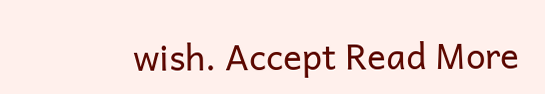wish. Accept Read More